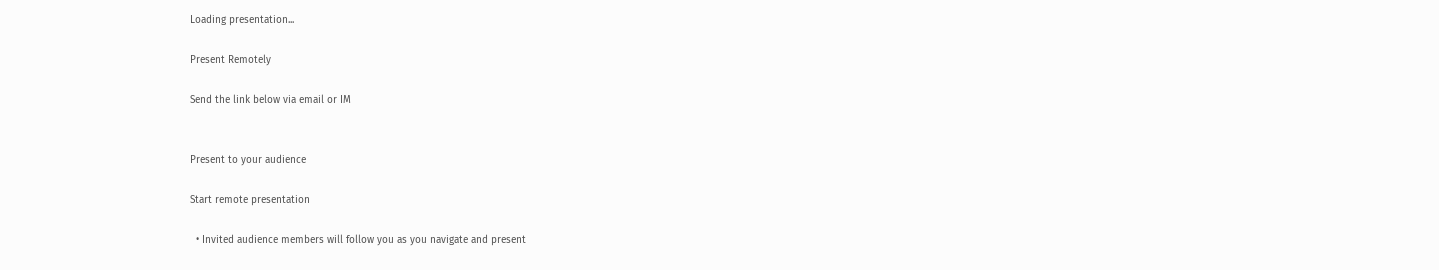Loading presentation...

Present Remotely

Send the link below via email or IM


Present to your audience

Start remote presentation

  • Invited audience members will follow you as you navigate and present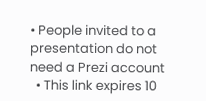• People invited to a presentation do not need a Prezi account
  • This link expires 10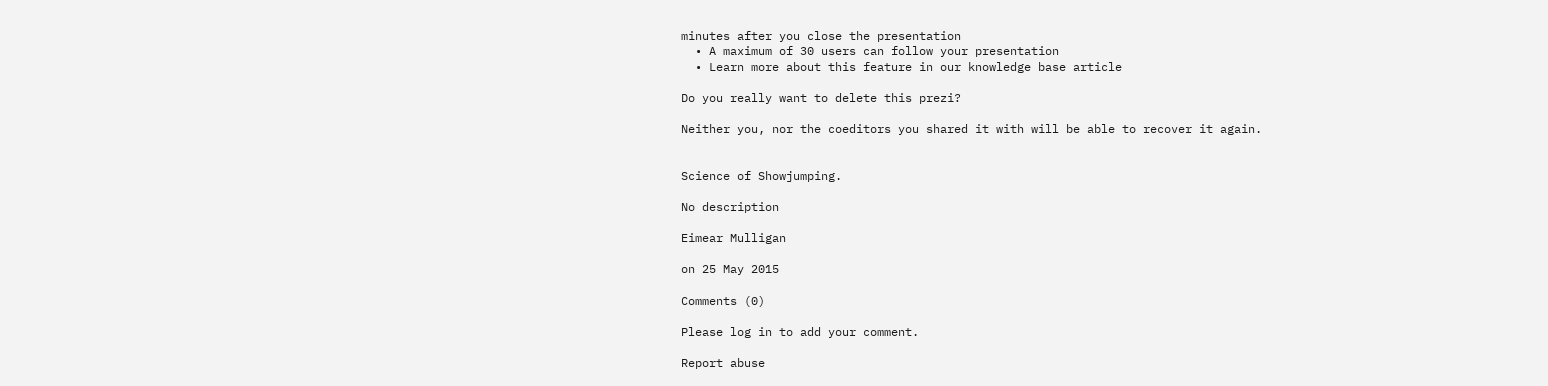minutes after you close the presentation
  • A maximum of 30 users can follow your presentation
  • Learn more about this feature in our knowledge base article

Do you really want to delete this prezi?

Neither you, nor the coeditors you shared it with will be able to recover it again.


Science of Showjumping.

No description

Eimear Mulligan

on 25 May 2015

Comments (0)

Please log in to add your comment.

Report abuse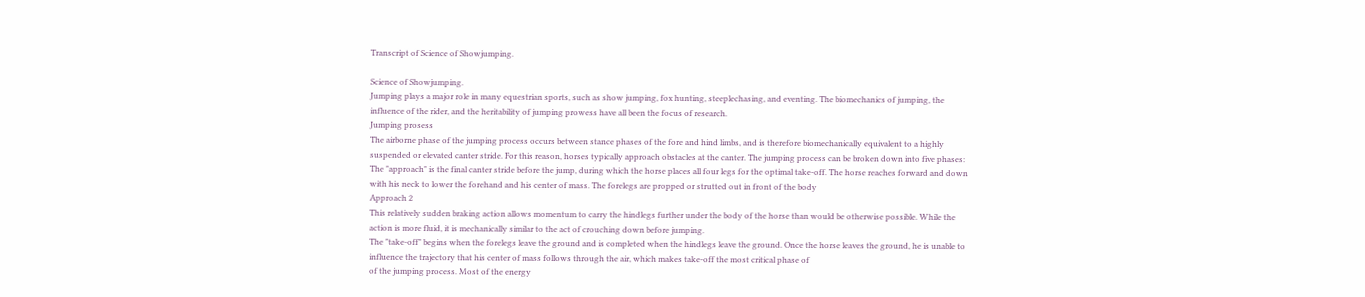Transcript of Science of Showjumping.

Science of Showjumping.
Jumping plays a major role in many equestrian sports, such as show jumping, fox hunting, steeplechasing, and eventing. The biomechanics of jumping, the influence of the rider, and the heritability of jumping prowess have all been the focus of research.
Jumping prosess
The airborne phase of the jumping process occurs between stance phases of the fore and hind limbs, and is therefore biomechanically equivalent to a highly suspended or elevated canter stride. For this reason, horses typically approach obstacles at the canter. The jumping process can be broken down into five phases:
The "approach" is the final canter stride before the jump, during which the horse places all four legs for the optimal take-off. The horse reaches forward and down with his neck to lower the forehand and his center of mass. The forelegs are propped or strutted out in front of the body
Approach 2
This relatively sudden braking action allows momentum to carry the hindlegs further under the body of the horse than would be otherwise possible. While the action is more fluid, it is mechanically similar to the act of crouching down before jumping.
The "take-off" begins when the forelegs leave the ground and is completed when the hindlegs leave the ground. Once the horse leaves the ground, he is unable to influence the trajectory that his center of mass follows through the air, which makes take-off the most critical phase of
of the jumping process. Most of the energy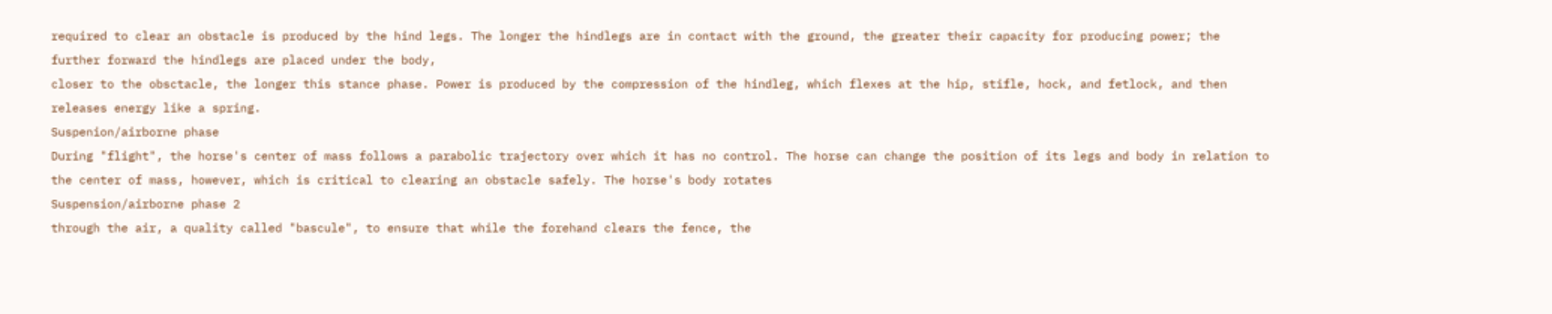required to clear an obstacle is produced by the hind legs. The longer the hindlegs are in contact with the ground, the greater their capacity for producing power; the further forward the hindlegs are placed under the body,
closer to the obsctacle, the longer this stance phase. Power is produced by the compression of the hindleg, which flexes at the hip, stifle, hock, and fetlock, and then releases energy like a spring.
Suspenion/airborne phase
During "flight", the horse's center of mass follows a parabolic trajectory over which it has no control. The horse can change the position of its legs and body in relation to the center of mass, however, which is critical to clearing an obstacle safely. The horse's body rotates
Suspension/airborne phase 2
through the air, a quality called "bascule", to ensure that while the forehand clears the fence, the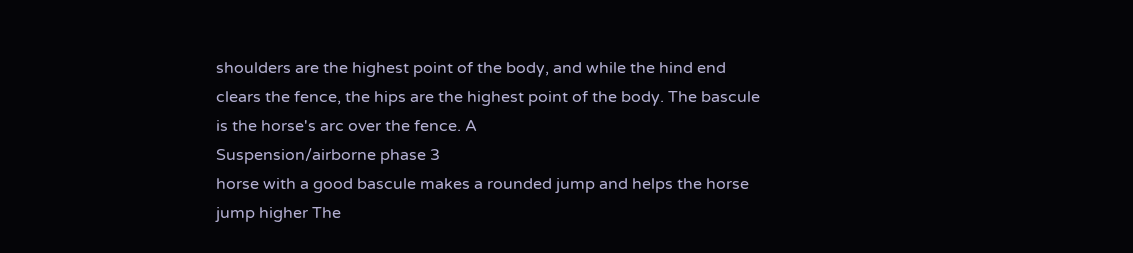shoulders are the highest point of the body, and while the hind end clears the fence, the hips are the highest point of the body. The bascule is the horse's arc over the fence. A
Suspension/airborne phase 3
horse with a good bascule makes a rounded jump and helps the horse jump higher The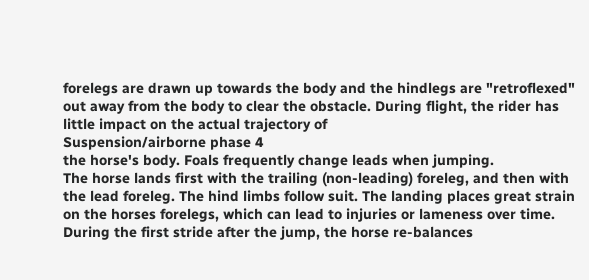forelegs are drawn up towards the body and the hindlegs are "retroflexed" out away from the body to clear the obstacle. During flight, the rider has little impact on the actual trajectory of
Suspension/airborne phase 4
the horse's body. Foals frequently change leads when jumping.
The horse lands first with the trailing (non-leading) foreleg, and then with the lead foreleg. The hind limbs follow suit. The landing places great strain on the horses forelegs, which can lead to injuries or lameness over time.
During the first stride after the jump, the horse re-balances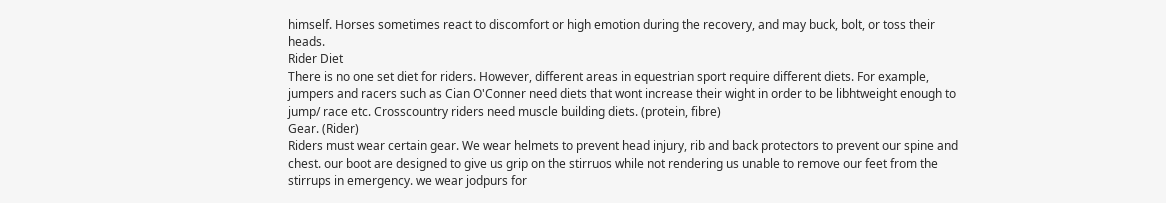himself. Horses sometimes react to discomfort or high emotion during the recovery, and may buck, bolt, or toss their heads.
Rider Diet
There is no one set diet for riders. However, different areas in equestrian sport require different diets. For example, jumpers and racers such as Cian O'Conner need diets that wont increase their wight in order to be libhtweight enough to jump/ race etc. Crosscountry riders need muscle building diets. (protein, fibre)
Gear. (Rider)
Riders must wear certain gear. We wear helmets to prevent head injury, rib and back protectors to prevent our spine and chest. our boot are designed to give us grip on the stirruos while not rendering us unable to remove our feet from the stirrups in emergency. we wear jodpurs for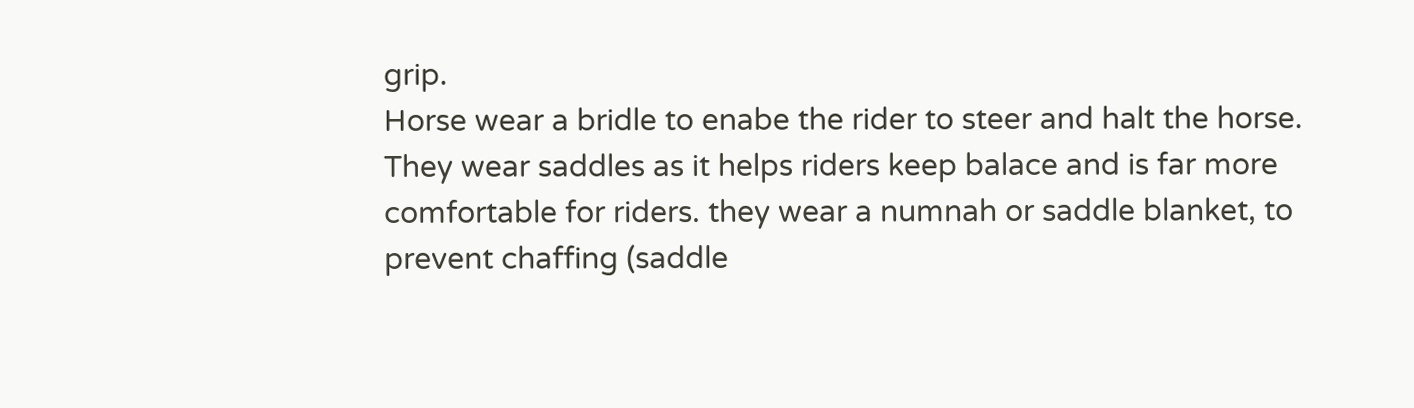grip.
Horse wear a bridle to enabe the rider to steer and halt the horse. They wear saddles as it helps riders keep balace and is far more comfortable for riders. they wear a numnah or saddle blanket, to prevent chaffing (saddle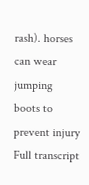rash). horses can wear jumping boots to prevent injury
Full transcript